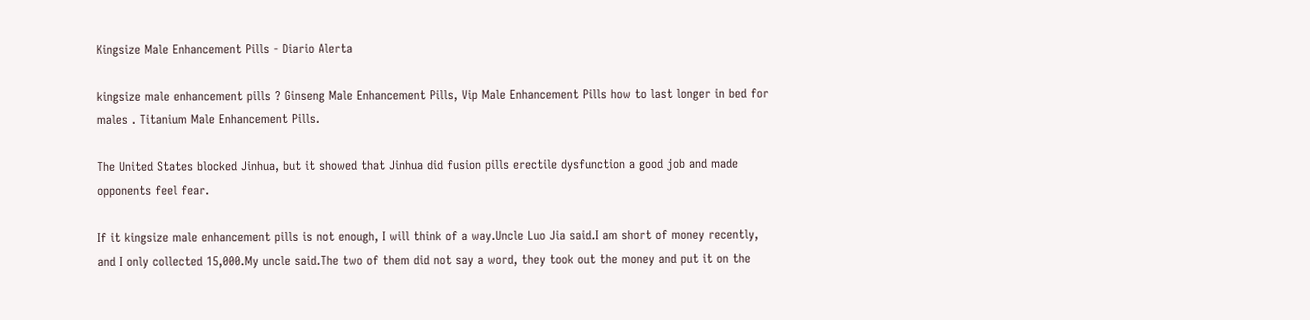Kingsize Male Enhancement Pills - Diario Alerta

kingsize male enhancement pills ? Ginseng Male Enhancement Pills, Vip Male Enhancement Pills how to last longer in bed for males . Titanium Male Enhancement Pills.

The United States blocked Jinhua, but it showed that Jinhua did fusion pills erectile dysfunction a good job and made opponents feel fear.

If it kingsize male enhancement pills is not enough, I will think of a way.Uncle Luo Jia said.I am short of money recently, and I only collected 15,000.My uncle said.The two of them did not say a word, they took out the money and put it on the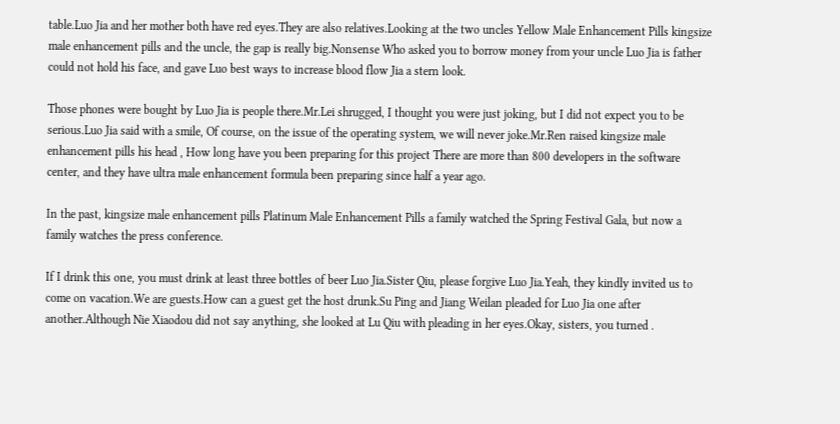table.Luo Jia and her mother both have red eyes.They are also relatives.Looking at the two uncles Yellow Male Enhancement Pills kingsize male enhancement pills and the uncle, the gap is really big.Nonsense Who asked you to borrow money from your uncle Luo Jia is father could not hold his face, and gave Luo best ways to increase blood flow Jia a stern look.

Those phones were bought by Luo Jia is people there.Mr.Lei shrugged, I thought you were just joking, but I did not expect you to be serious.Luo Jia said with a smile, Of course, on the issue of the operating system, we will never joke.Mr.Ren raised kingsize male enhancement pills his head , How long have you been preparing for this project There are more than 800 developers in the software center, and they have ultra male enhancement formula been preparing since half a year ago.

In the past, kingsize male enhancement pills Platinum Male Enhancement Pills a family watched the Spring Festival Gala, but now a family watches the press conference.

If I drink this one, you must drink at least three bottles of beer Luo Jia.Sister Qiu, please forgive Luo Jia.Yeah, they kindly invited us to come on vacation.We are guests.How can a guest get the host drunk.Su Ping and Jiang Weilan pleaded for Luo Jia one after another.Although Nie Xiaodou did not say anything, she looked at Lu Qiu with pleading in her eyes.Okay, sisters, you turned .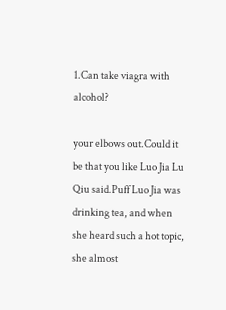1.Can take viagra with alcohol?

your elbows out.Could it be that you like Luo Jia Lu Qiu said.Puff Luo Jia was drinking tea, and when she heard such a hot topic, she almost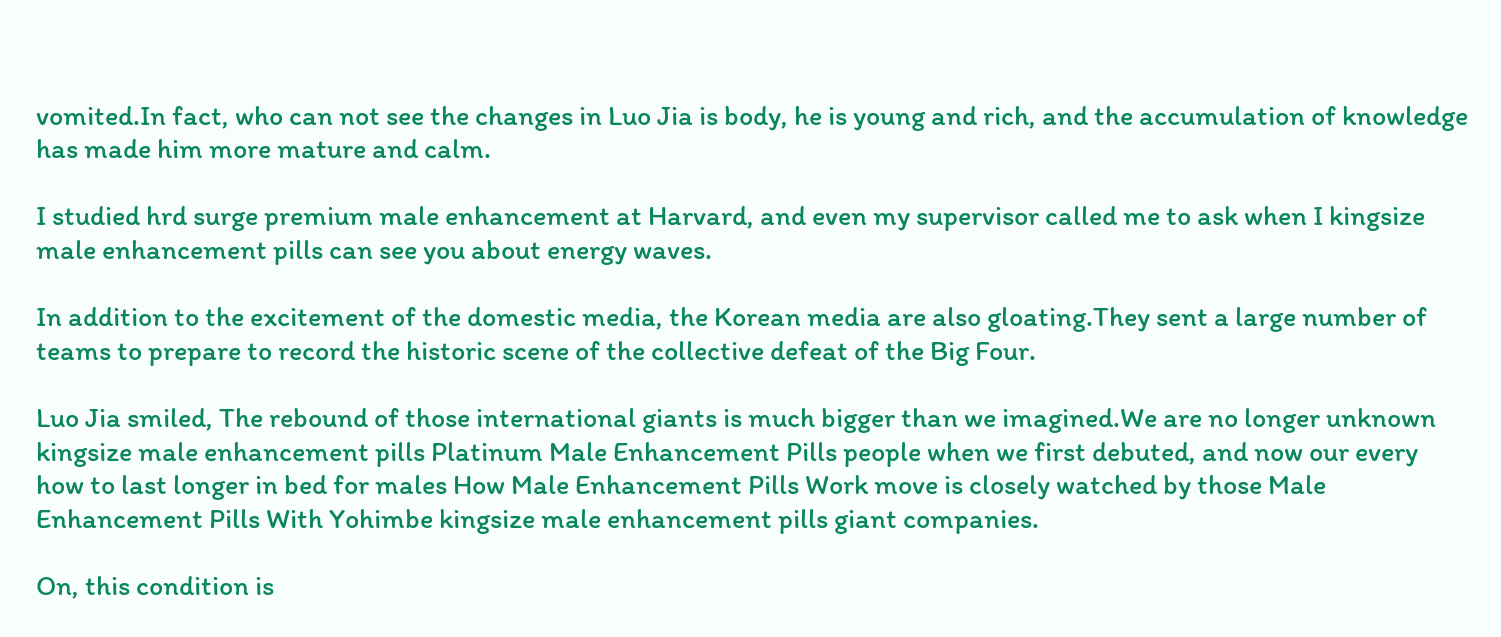vomited.In fact, who can not see the changes in Luo Jia is body, he is young and rich, and the accumulation of knowledge has made him more mature and calm.

I studied hrd surge premium male enhancement at Harvard, and even my supervisor called me to ask when I kingsize male enhancement pills can see you about energy waves.

In addition to the excitement of the domestic media, the Korean media are also gloating.They sent a large number of teams to prepare to record the historic scene of the collective defeat of the Big Four.

Luo Jia smiled, The rebound of those international giants is much bigger than we imagined.We are no longer unknown kingsize male enhancement pills Platinum Male Enhancement Pills people when we first debuted, and now our every how to last longer in bed for males How Male Enhancement Pills Work move is closely watched by those Male Enhancement Pills With Yohimbe kingsize male enhancement pills giant companies.

On, this condition is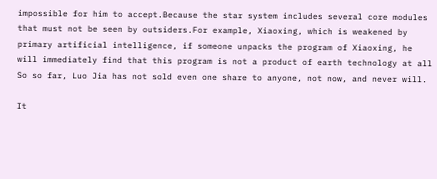impossible for him to accept.Because the star system includes several core modules that must not be seen by outsiders.For example, Xiaoxing, which is weakened by primary artificial intelligence, if someone unpacks the program of Xiaoxing, he will immediately find that this program is not a product of earth technology at all So so far, Luo Jia has not sold even one share to anyone, not now, and never will.

It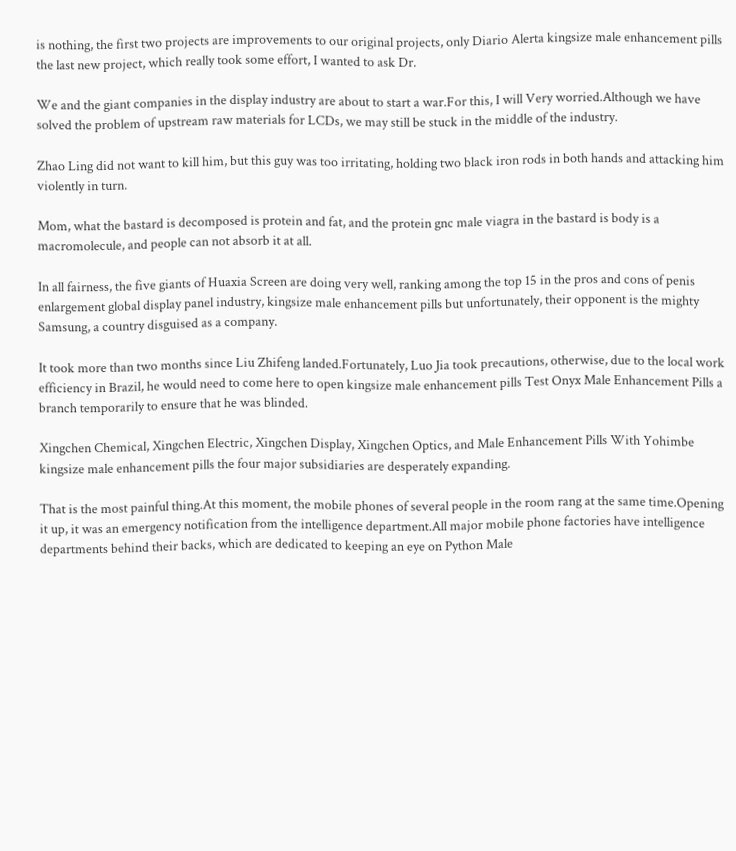is nothing, the first two projects are improvements to our original projects, only Diario Alerta kingsize male enhancement pills the last new project, which really took some effort, I wanted to ask Dr.

We and the giant companies in the display industry are about to start a war.For this, I will Very worried.Although we have solved the problem of upstream raw materials for LCDs, we may still be stuck in the middle of the industry.

Zhao Ling did not want to kill him, but this guy was too irritating, holding two black iron rods in both hands and attacking him violently in turn.

Mom, what the bastard is decomposed is protein and fat, and the protein gnc male viagra in the bastard is body is a macromolecule, and people can not absorb it at all.

In all fairness, the five giants of Huaxia Screen are doing very well, ranking among the top 15 in the pros and cons of penis enlargement global display panel industry, kingsize male enhancement pills but unfortunately, their opponent is the mighty Samsung, a country disguised as a company.

It took more than two months since Liu Zhifeng landed.Fortunately, Luo Jia took precautions, otherwise, due to the local work efficiency in Brazil, he would need to come here to open kingsize male enhancement pills Test Onyx Male Enhancement Pills a branch temporarily to ensure that he was blinded.

Xingchen Chemical, Xingchen Electric, Xingchen Display, Xingchen Optics, and Male Enhancement Pills With Yohimbe kingsize male enhancement pills the four major subsidiaries are desperately expanding.

That is the most painful thing.At this moment, the mobile phones of several people in the room rang at the same time.Opening it up, it was an emergency notification from the intelligence department.All major mobile phone factories have intelligence departments behind their backs, which are dedicated to keeping an eye on Python Male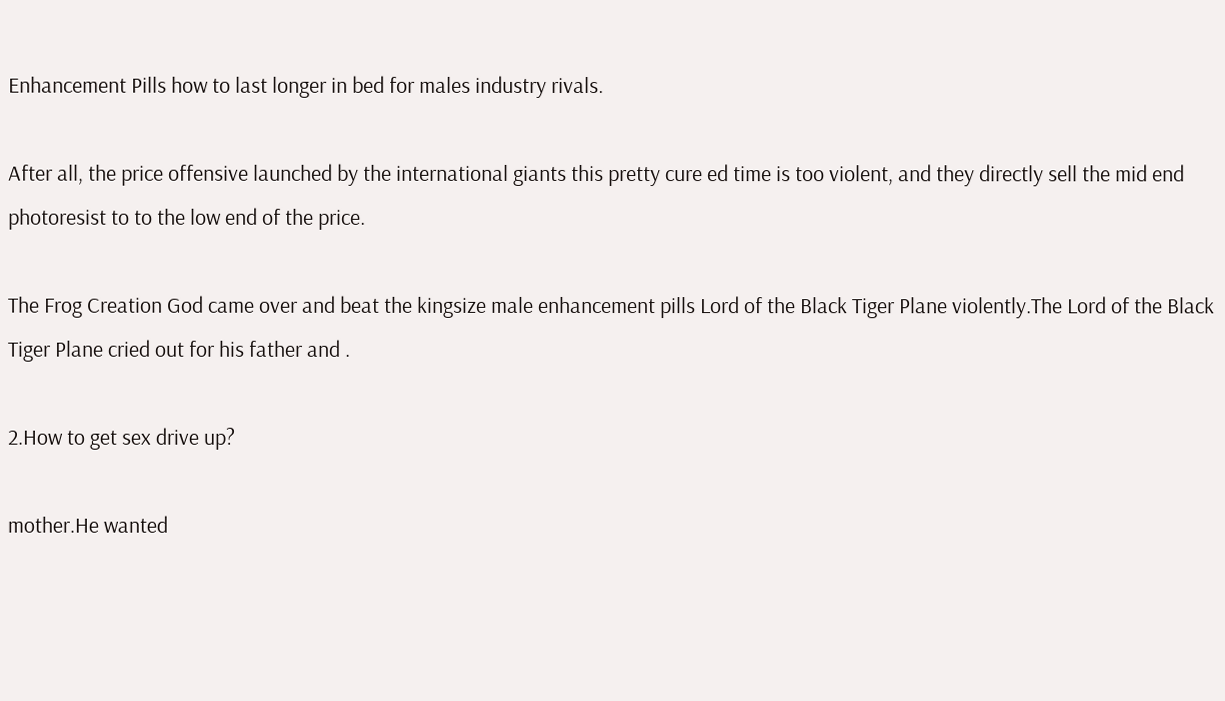Enhancement Pills how to last longer in bed for males industry rivals.

After all, the price offensive launched by the international giants this pretty cure ed time is too violent, and they directly sell the mid end photoresist to to the low end of the price.

The Frog Creation God came over and beat the kingsize male enhancement pills Lord of the Black Tiger Plane violently.The Lord of the Black Tiger Plane cried out for his father and .

2.How to get sex drive up?

mother.He wanted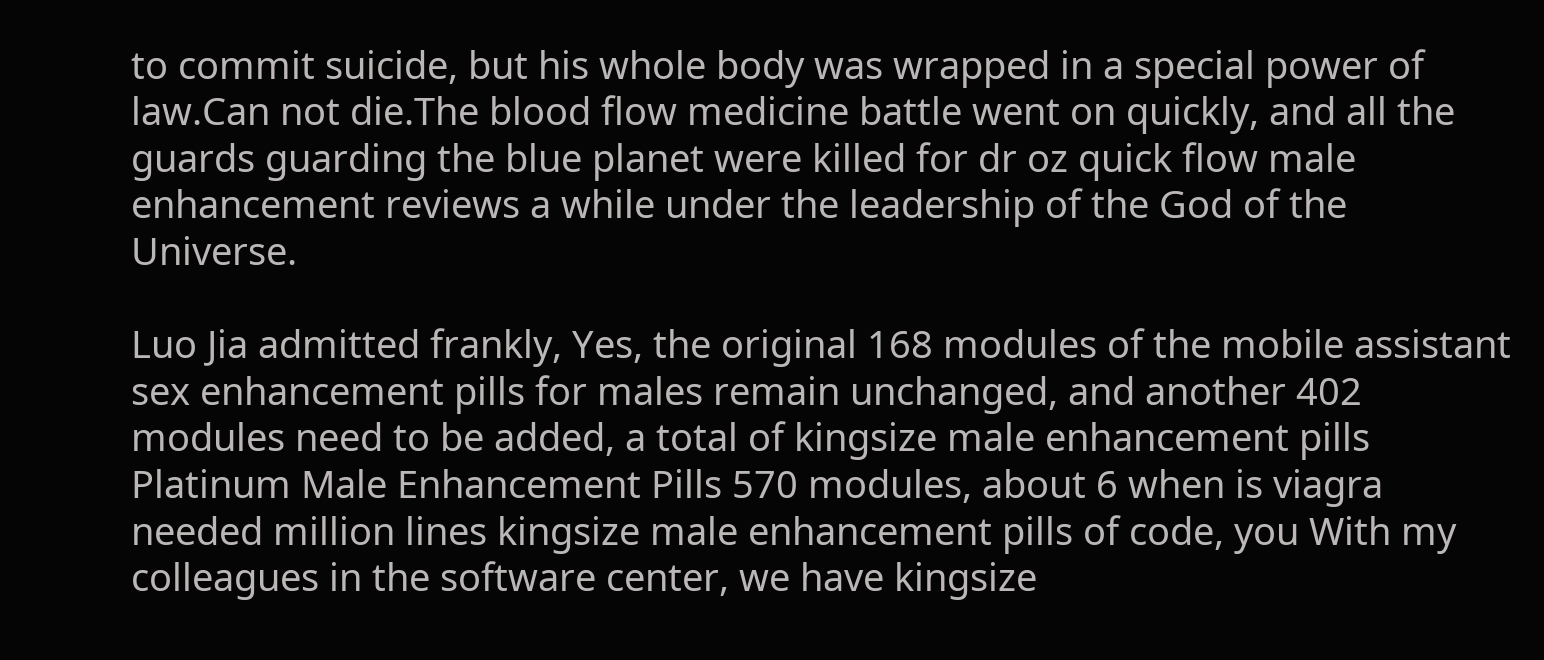to commit suicide, but his whole body was wrapped in a special power of law.Can not die.The blood flow medicine battle went on quickly, and all the guards guarding the blue planet were killed for dr oz quick flow male enhancement reviews a while under the leadership of the God of the Universe.

Luo Jia admitted frankly, Yes, the original 168 modules of the mobile assistant sex enhancement pills for males remain unchanged, and another 402 modules need to be added, a total of kingsize male enhancement pills Platinum Male Enhancement Pills 570 modules, about 6 when is viagra needed million lines kingsize male enhancement pills of code, you With my colleagues in the software center, we have kingsize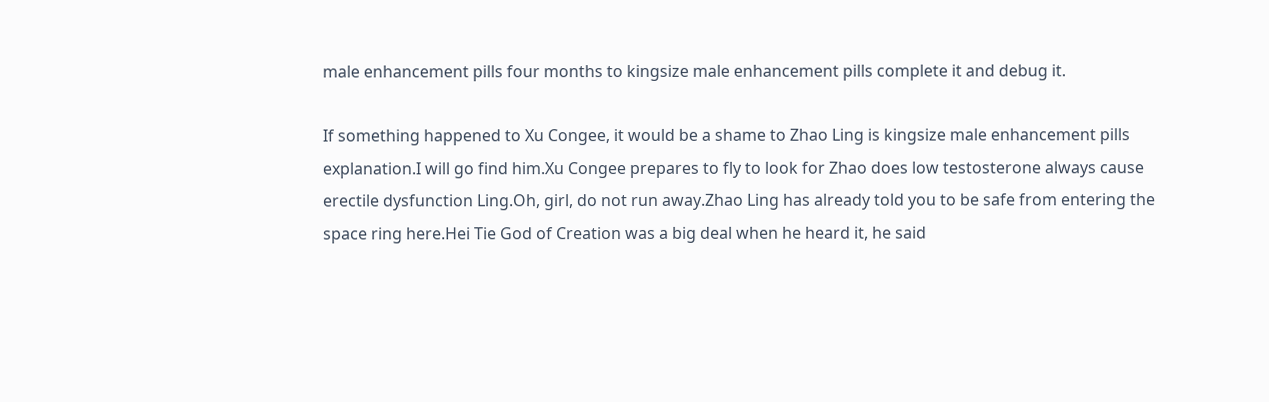male enhancement pills four months to kingsize male enhancement pills complete it and debug it.

If something happened to Xu Congee, it would be a shame to Zhao Ling is kingsize male enhancement pills explanation.I will go find him.Xu Congee prepares to fly to look for Zhao does low testosterone always cause erectile dysfunction Ling.Oh, girl, do not run away.Zhao Ling has already told you to be safe from entering the space ring here.Hei Tie God of Creation was a big deal when he heard it, he said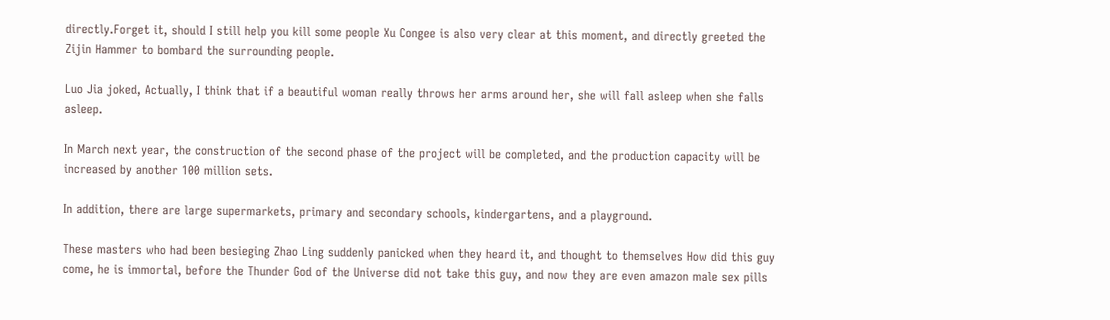directly.Forget it, should I still help you kill some people Xu Congee is also very clear at this moment, and directly greeted the Zijin Hammer to bombard the surrounding people.

Luo Jia joked, Actually, I think that if a beautiful woman really throws her arms around her, she will fall asleep when she falls asleep.

In March next year, the construction of the second phase of the project will be completed, and the production capacity will be increased by another 100 million sets.

In addition, there are large supermarkets, primary and secondary schools, kindergartens, and a playground.

These masters who had been besieging Zhao Ling suddenly panicked when they heard it, and thought to themselves How did this guy come, he is immortal, before the Thunder God of the Universe did not take this guy, and now they are even amazon male sex pills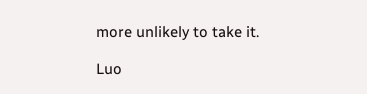more unlikely to take it.

Luo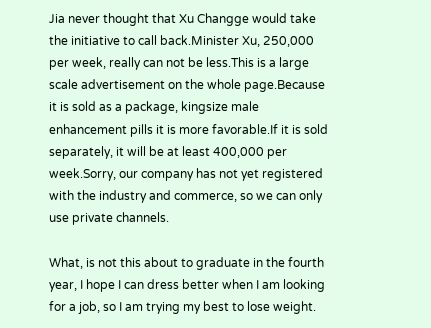Jia never thought that Xu Changge would take the initiative to call back.Minister Xu, 250,000 per week, really can not be less.This is a large scale advertisement on the whole page.Because it is sold as a package, kingsize male enhancement pills it is more favorable.If it is sold separately, it will be at least 400,000 per week.Sorry, our company has not yet registered with the industry and commerce, so we can only use private channels.

What, is not this about to graduate in the fourth year, I hope I can dress better when I am looking for a job, so I am trying my best to lose weight.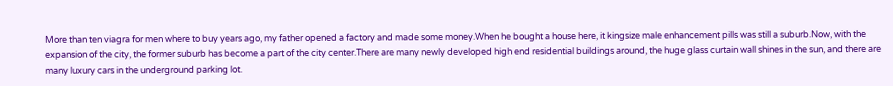More than ten viagra for men where to buy years ago, my father opened a factory and made some money.When he bought a house here, it kingsize male enhancement pills was still a suburb.Now, with the expansion of the city, the former suburb has become a part of the city center.There are many newly developed high end residential buildings around, the huge glass curtain wall shines in the sun, and there are many luxury cars in the underground parking lot.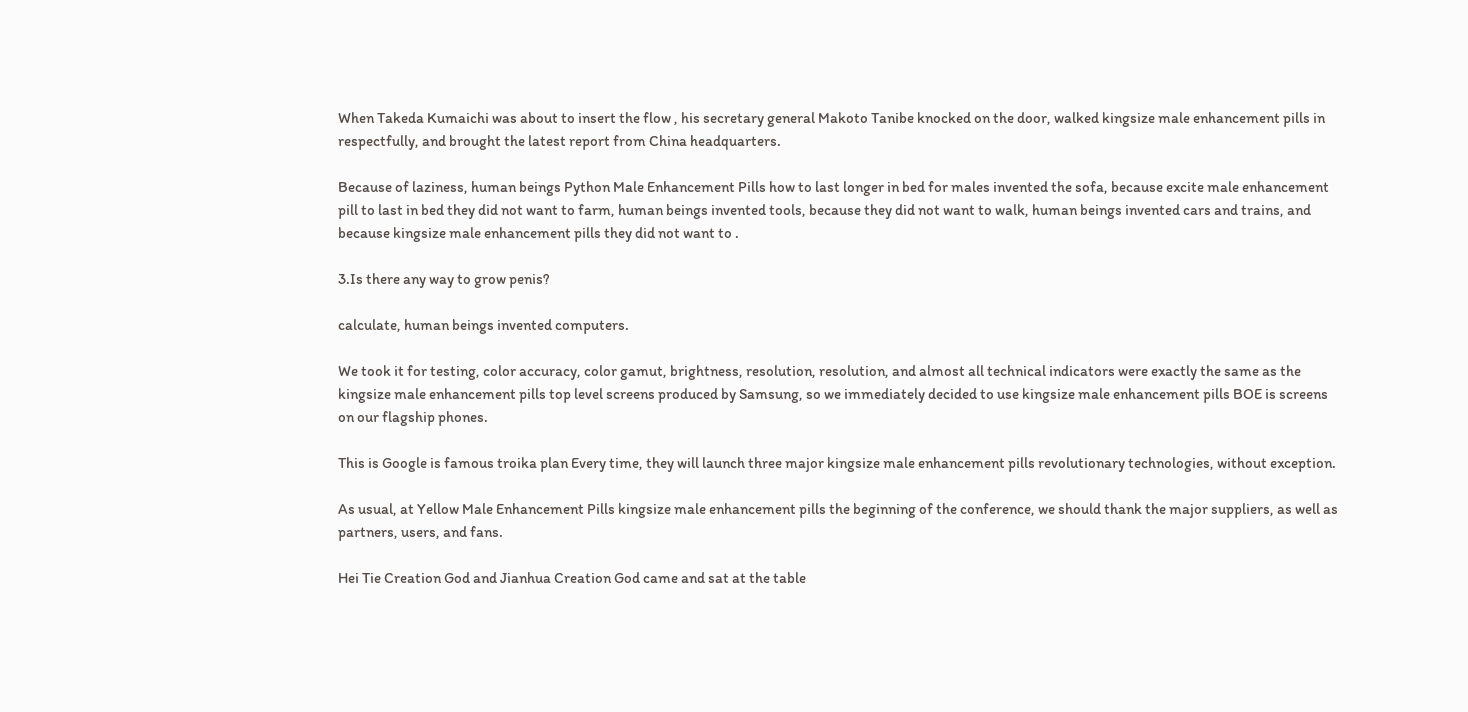When Takeda Kumaichi was about to insert the flow , his secretary general Makoto Tanibe knocked on the door, walked kingsize male enhancement pills in respectfully, and brought the latest report from China headquarters.

Because of laziness, human beings Python Male Enhancement Pills how to last longer in bed for males invented the sofa, because excite male enhancement pill to last in bed they did not want to farm, human beings invented tools, because they did not want to walk, human beings invented cars and trains, and because kingsize male enhancement pills they did not want to .

3.Is there any way to grow penis?

calculate, human beings invented computers.

We took it for testing, color accuracy, color gamut, brightness, resolution, resolution, and almost all technical indicators were exactly the same as the kingsize male enhancement pills top level screens produced by Samsung, so we immediately decided to use kingsize male enhancement pills BOE is screens on our flagship phones.

This is Google is famous troika plan Every time, they will launch three major kingsize male enhancement pills revolutionary technologies, without exception.

As usual, at Yellow Male Enhancement Pills kingsize male enhancement pills the beginning of the conference, we should thank the major suppliers, as well as partners, users, and fans.

Hei Tie Creation God and Jianhua Creation God came and sat at the table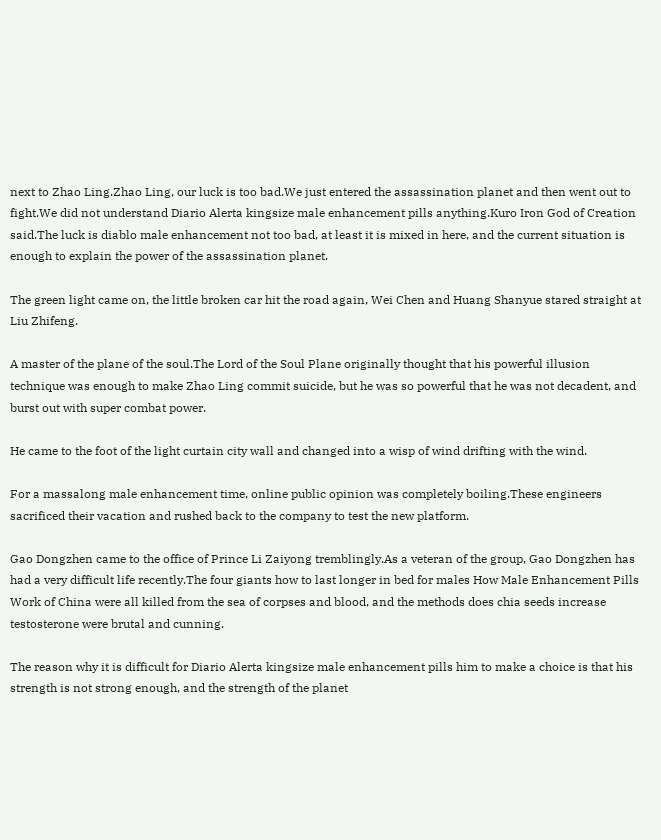next to Zhao Ling.Zhao Ling, our luck is too bad.We just entered the assassination planet and then went out to fight.We did not understand Diario Alerta kingsize male enhancement pills anything.Kuro Iron God of Creation said.The luck is diablo male enhancement not too bad, at least it is mixed in here, and the current situation is enough to explain the power of the assassination planet.

The green light came on, the little broken car hit the road again, Wei Chen and Huang Shanyue stared straight at Liu Zhifeng.

A master of the plane of the soul.The Lord of the Soul Plane originally thought that his powerful illusion technique was enough to make Zhao Ling commit suicide, but he was so powerful that he was not decadent, and burst out with super combat power.

He came to the foot of the light curtain city wall and changed into a wisp of wind drifting with the wind.

For a massalong male enhancement time, online public opinion was completely boiling.These engineers sacrificed their vacation and rushed back to the company to test the new platform.

Gao Dongzhen came to the office of Prince Li Zaiyong tremblingly.As a veteran of the group, Gao Dongzhen has had a very difficult life recently.The four giants how to last longer in bed for males How Male Enhancement Pills Work of China were all killed from the sea of corpses and blood, and the methods does chia seeds increase testosterone were brutal and cunning.

The reason why it is difficult for Diario Alerta kingsize male enhancement pills him to make a choice is that his strength is not strong enough, and the strength of the planet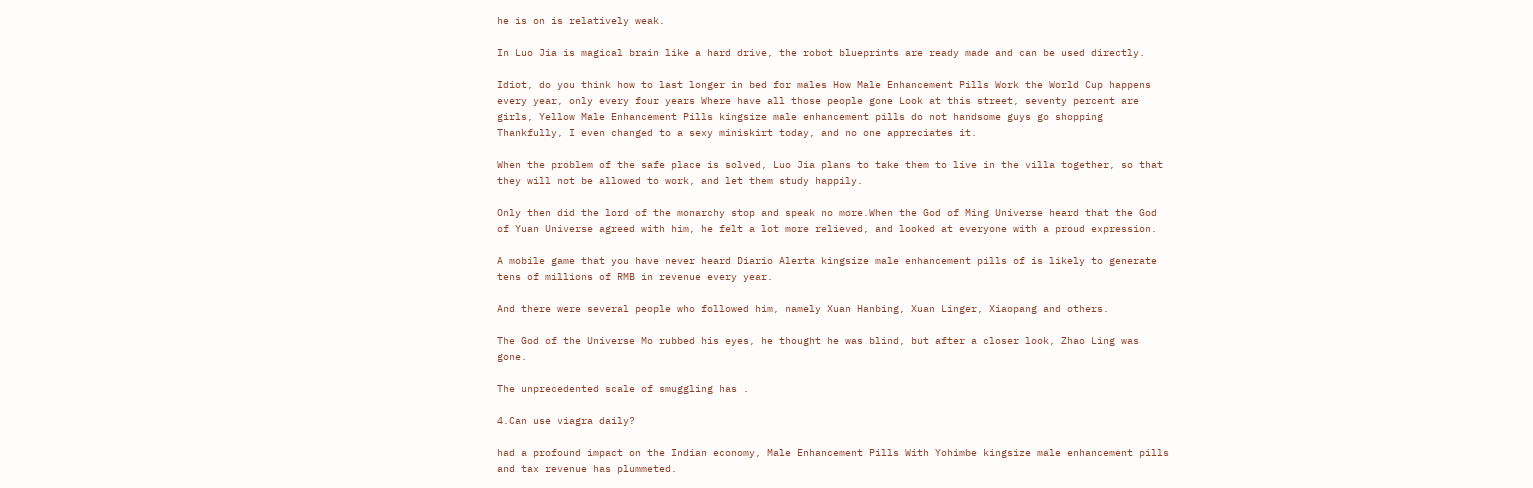he is on is relatively weak.

In Luo Jia is magical brain like a hard drive, the robot blueprints are ready made and can be used directly.

Idiot, do you think how to last longer in bed for males How Male Enhancement Pills Work the World Cup happens every year, only every four years Where have all those people gone Look at this street, seventy percent are girls, Yellow Male Enhancement Pills kingsize male enhancement pills do not handsome guys go shopping Thankfully, I even changed to a sexy miniskirt today, and no one appreciates it.

When the problem of the safe place is solved, Luo Jia plans to take them to live in the villa together, so that they will not be allowed to work, and let them study happily.

Only then did the lord of the monarchy stop and speak no more.When the God of Ming Universe heard that the God of Yuan Universe agreed with him, he felt a lot more relieved, and looked at everyone with a proud expression.

A mobile game that you have never heard Diario Alerta kingsize male enhancement pills of is likely to generate tens of millions of RMB in revenue every year.

And there were several people who followed him, namely Xuan Hanbing, Xuan Linger, Xiaopang and others.

The God of the Universe Mo rubbed his eyes, he thought he was blind, but after a closer look, Zhao Ling was gone.

The unprecedented scale of smuggling has .

4.Can use viagra daily?

had a profound impact on the Indian economy, Male Enhancement Pills With Yohimbe kingsize male enhancement pills and tax revenue has plummeted.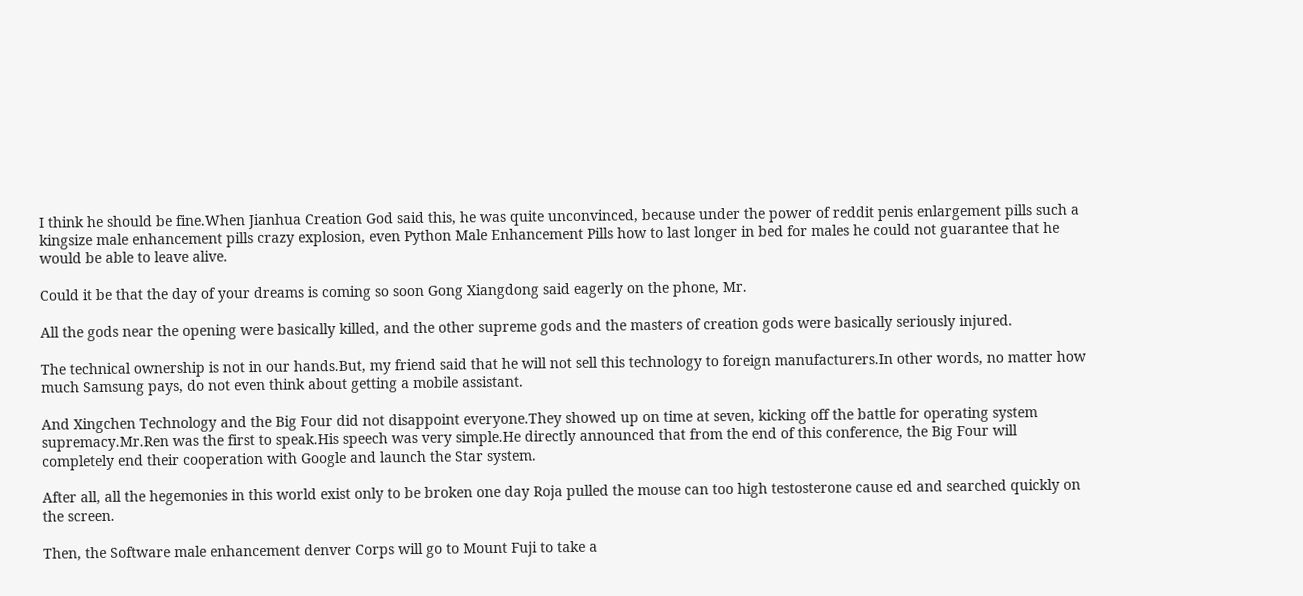I think he should be fine.When Jianhua Creation God said this, he was quite unconvinced, because under the power of reddit penis enlargement pills such a kingsize male enhancement pills crazy explosion, even Python Male Enhancement Pills how to last longer in bed for males he could not guarantee that he would be able to leave alive.

Could it be that the day of your dreams is coming so soon Gong Xiangdong said eagerly on the phone, Mr.

All the gods near the opening were basically killed, and the other supreme gods and the masters of creation gods were basically seriously injured.

The technical ownership is not in our hands.But, my friend said that he will not sell this technology to foreign manufacturers.In other words, no matter how much Samsung pays, do not even think about getting a mobile assistant.

And Xingchen Technology and the Big Four did not disappoint everyone.They showed up on time at seven, kicking off the battle for operating system supremacy.Mr.Ren was the first to speak.His speech was very simple.He directly announced that from the end of this conference, the Big Four will completely end their cooperation with Google and launch the Star system.

After all, all the hegemonies in this world exist only to be broken one day Roja pulled the mouse can too high testosterone cause ed and searched quickly on the screen.

Then, the Software male enhancement denver Corps will go to Mount Fuji to take a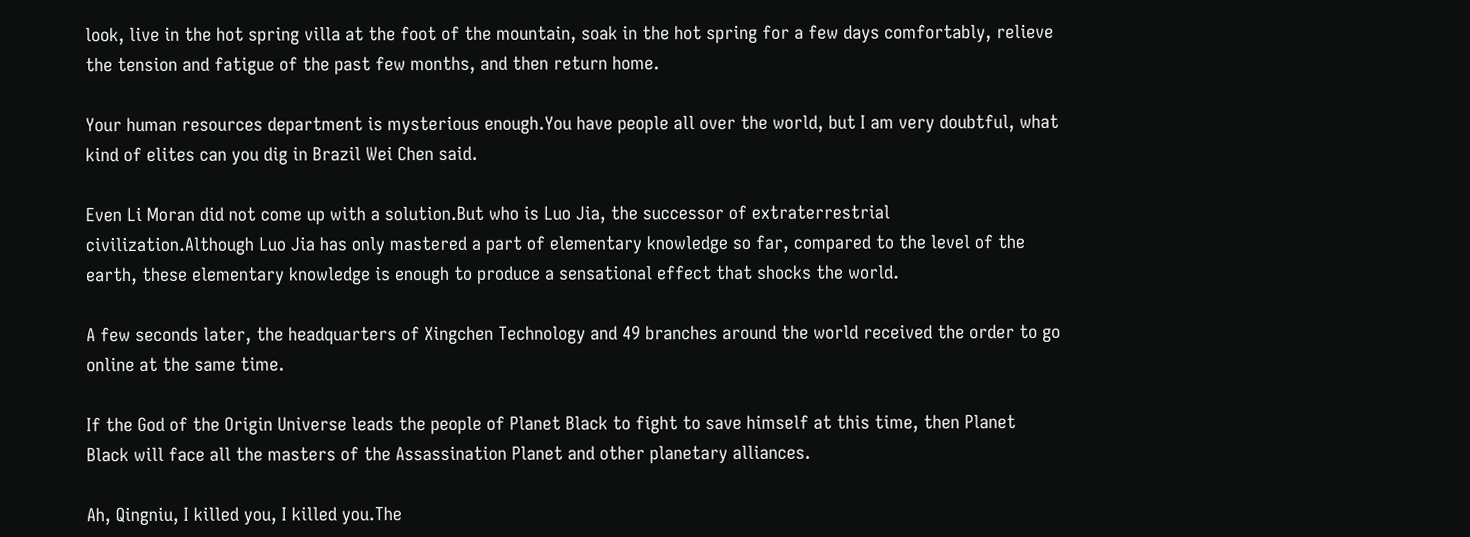look, live in the hot spring villa at the foot of the mountain, soak in the hot spring for a few days comfortably, relieve the tension and fatigue of the past few months, and then return home.

Your human resources department is mysterious enough.You have people all over the world, but I am very doubtful, what kind of elites can you dig in Brazil Wei Chen said.

Even Li Moran did not come up with a solution.But who is Luo Jia, the successor of extraterrestrial civilization.Although Luo Jia has only mastered a part of elementary knowledge so far, compared to the level of the earth, these elementary knowledge is enough to produce a sensational effect that shocks the world.

A few seconds later, the headquarters of Xingchen Technology and 49 branches around the world received the order to go online at the same time.

If the God of the Origin Universe leads the people of Planet Black to fight to save himself at this time, then Planet Black will face all the masters of the Assassination Planet and other planetary alliances.

Ah, Qingniu, I killed you, I killed you.The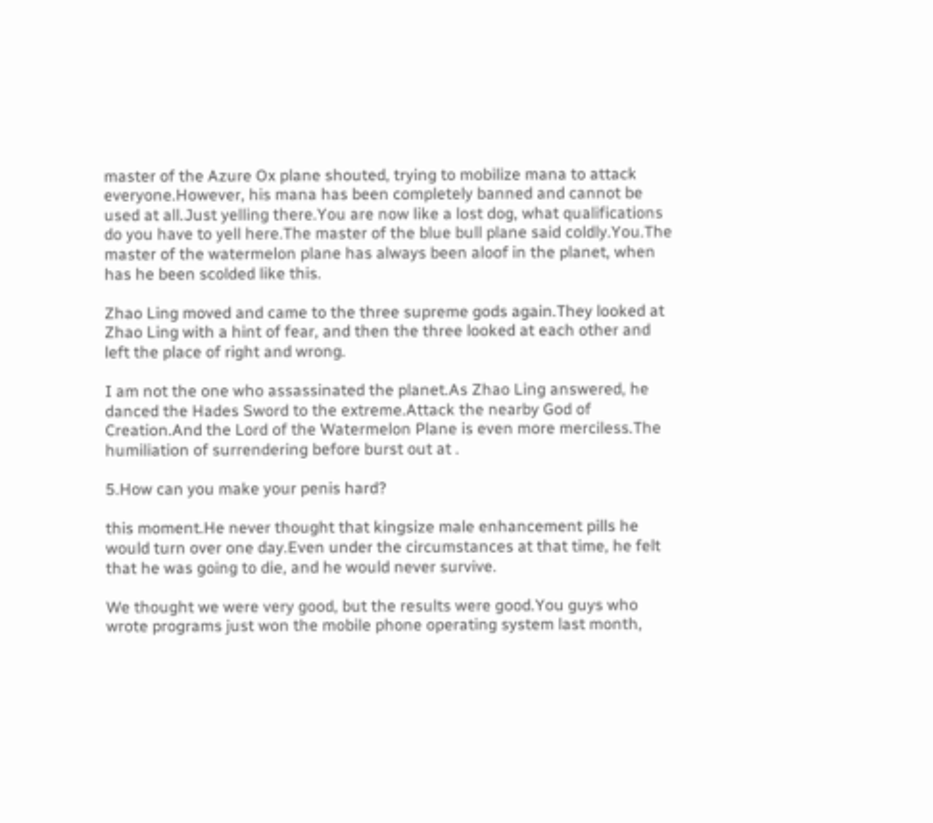master of the Azure Ox plane shouted, trying to mobilize mana to attack everyone.However, his mana has been completely banned and cannot be used at all.Just yelling there.You are now like a lost dog, what qualifications do you have to yell here.The master of the blue bull plane said coldly.You.The master of the watermelon plane has always been aloof in the planet, when has he been scolded like this.

Zhao Ling moved and came to the three supreme gods again.They looked at Zhao Ling with a hint of fear, and then the three looked at each other and left the place of right and wrong.

I am not the one who assassinated the planet.As Zhao Ling answered, he danced the Hades Sword to the extreme.Attack the nearby God of Creation.And the Lord of the Watermelon Plane is even more merciless.The humiliation of surrendering before burst out at .

5.How can you make your penis hard?

this moment.He never thought that kingsize male enhancement pills he would turn over one day.Even under the circumstances at that time, he felt that he was going to die, and he would never survive.

We thought we were very good, but the results were good.You guys who wrote programs just won the mobile phone operating system last month,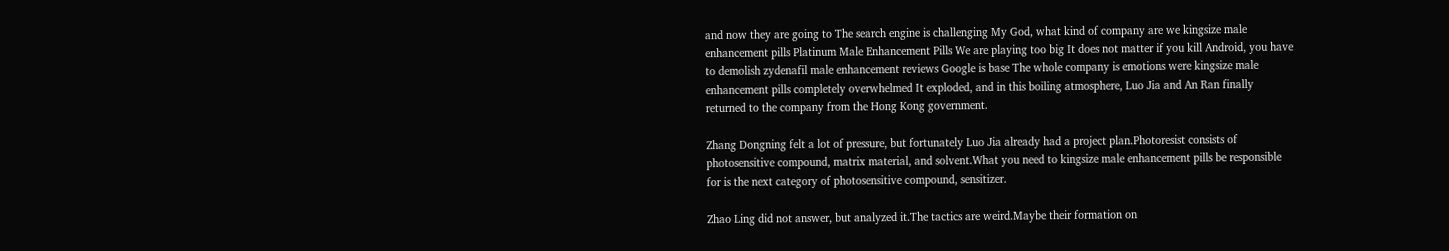and now they are going to The search engine is challenging My God, what kind of company are we kingsize male enhancement pills Platinum Male Enhancement Pills We are playing too big It does not matter if you kill Android, you have to demolish zydenafil male enhancement reviews Google is base The whole company is emotions were kingsize male enhancement pills completely overwhelmed It exploded, and in this boiling atmosphere, Luo Jia and An Ran finally returned to the company from the Hong Kong government.

Zhang Dongning felt a lot of pressure, but fortunately Luo Jia already had a project plan.Photoresist consists of photosensitive compound, matrix material, and solvent.What you need to kingsize male enhancement pills be responsible for is the next category of photosensitive compound, sensitizer.

Zhao Ling did not answer, but analyzed it.The tactics are weird.Maybe their formation on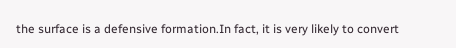the surface is a defensive formation.In fact, it is very likely to convert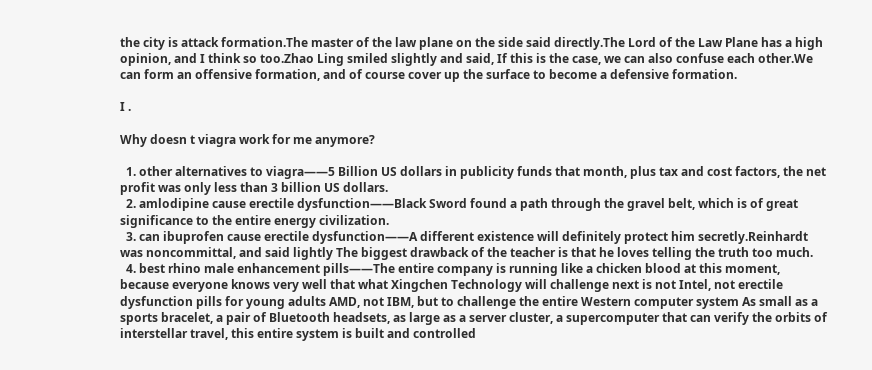the city is attack formation.The master of the law plane on the side said directly.The Lord of the Law Plane has a high opinion, and I think so too.Zhao Ling smiled slightly and said, If this is the case, we can also confuse each other.We can form an offensive formation, and of course cover up the surface to become a defensive formation.

I .

Why doesn t viagra work for me anymore?

  1. other alternatives to viagra——5 Billion US dollars in publicity funds that month, plus tax and cost factors, the net profit was only less than 3 billion US dollars.
  2. amlodipine cause erectile dysfunction——Black Sword found a path through the gravel belt, which is of great significance to the entire energy civilization.
  3. can ibuprofen cause erectile dysfunction——A different existence will definitely protect him secretly.Reinhardt was noncommittal, and said lightly The biggest drawback of the teacher is that he loves telling the truth too much.
  4. best rhino male enhancement pills——The entire company is running like a chicken blood at this moment, because everyone knows very well that what Xingchen Technology will challenge next is not Intel, not erectile dysfunction pills for young adults AMD, not IBM, but to challenge the entire Western computer system As small as a sports bracelet, a pair of Bluetooth headsets, as large as a server cluster, a supercomputer that can verify the orbits of interstellar travel, this entire system is built and controlled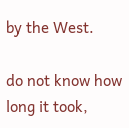by the West.

do not know how long it took,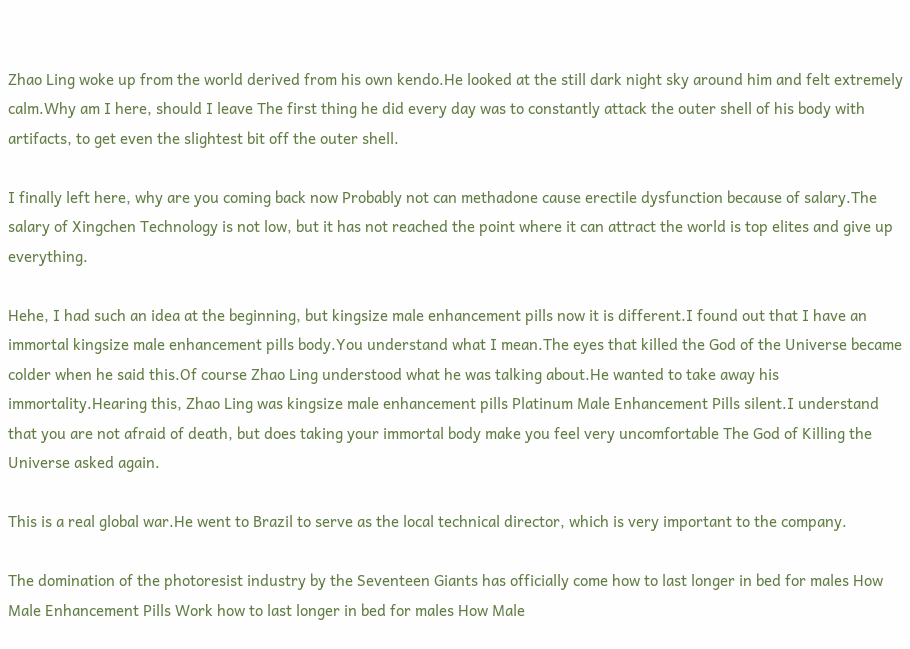Zhao Ling woke up from the world derived from his own kendo.He looked at the still dark night sky around him and felt extremely calm.Why am I here, should I leave The first thing he did every day was to constantly attack the outer shell of his body with artifacts, to get even the slightest bit off the outer shell.

I finally left here, why are you coming back now Probably not can methadone cause erectile dysfunction because of salary.The salary of Xingchen Technology is not low, but it has not reached the point where it can attract the world is top elites and give up everything.

Hehe, I had such an idea at the beginning, but kingsize male enhancement pills now it is different.I found out that I have an immortal kingsize male enhancement pills body.You understand what I mean.The eyes that killed the God of the Universe became colder when he said this.Of course Zhao Ling understood what he was talking about.He wanted to take away his immortality.Hearing this, Zhao Ling was kingsize male enhancement pills Platinum Male Enhancement Pills silent.I understand that you are not afraid of death, but does taking your immortal body make you feel very uncomfortable The God of Killing the Universe asked again.

This is a real global war.He went to Brazil to serve as the local technical director, which is very important to the company.

The domination of the photoresist industry by the Seventeen Giants has officially come how to last longer in bed for males How Male Enhancement Pills Work how to last longer in bed for males How Male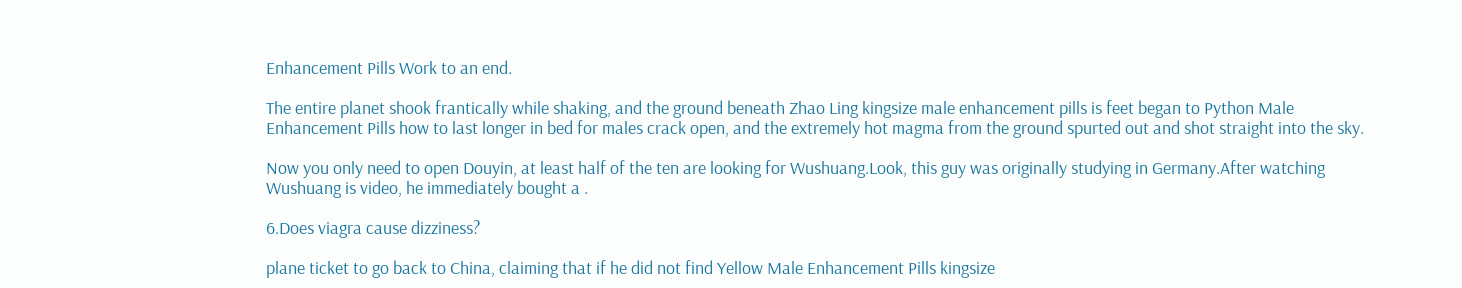Enhancement Pills Work to an end.

The entire planet shook frantically while shaking, and the ground beneath Zhao Ling kingsize male enhancement pills is feet began to Python Male Enhancement Pills how to last longer in bed for males crack open, and the extremely hot magma from the ground spurted out and shot straight into the sky.

Now you only need to open Douyin, at least half of the ten are looking for Wushuang.Look, this guy was originally studying in Germany.After watching Wushuang is video, he immediately bought a .

6.Does viagra cause dizziness?

plane ticket to go back to China, claiming that if he did not find Yellow Male Enhancement Pills kingsize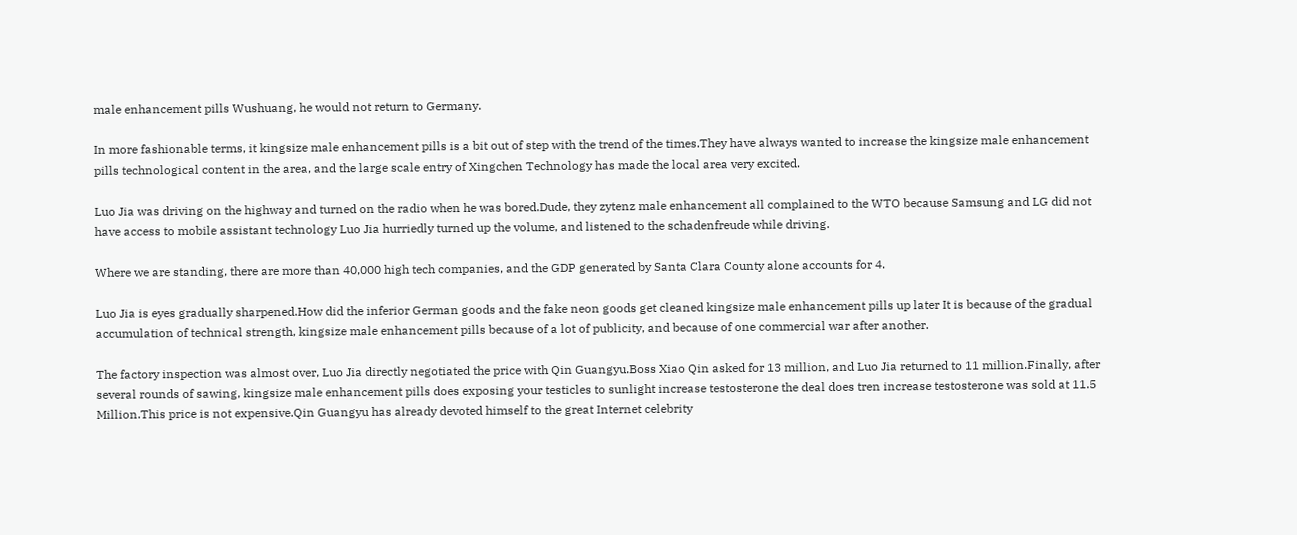male enhancement pills Wushuang, he would not return to Germany.

In more fashionable terms, it kingsize male enhancement pills is a bit out of step with the trend of the times.They have always wanted to increase the kingsize male enhancement pills technological content in the area, and the large scale entry of Xingchen Technology has made the local area very excited.

Luo Jia was driving on the highway and turned on the radio when he was bored.Dude, they zytenz male enhancement all complained to the WTO because Samsung and LG did not have access to mobile assistant technology Luo Jia hurriedly turned up the volume, and listened to the schadenfreude while driving.

Where we are standing, there are more than 40,000 high tech companies, and the GDP generated by Santa Clara County alone accounts for 4.

Luo Jia is eyes gradually sharpened.How did the inferior German goods and the fake neon goods get cleaned kingsize male enhancement pills up later It is because of the gradual accumulation of technical strength, kingsize male enhancement pills because of a lot of publicity, and because of one commercial war after another.

The factory inspection was almost over, Luo Jia directly negotiated the price with Qin Guangyu.Boss Xiao Qin asked for 13 million, and Luo Jia returned to 11 million.Finally, after several rounds of sawing, kingsize male enhancement pills does exposing your testicles to sunlight increase testosterone the deal does tren increase testosterone was sold at 11.5 Million.This price is not expensive.Qin Guangyu has already devoted himself to the great Internet celebrity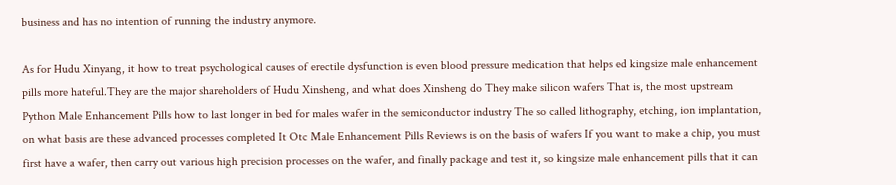business and has no intention of running the industry anymore.

As for Hudu Xinyang, it how to treat psychological causes of erectile dysfunction is even blood pressure medication that helps ed kingsize male enhancement pills more hateful.They are the major shareholders of Hudu Xinsheng, and what does Xinsheng do They make silicon wafers That is, the most upstream Python Male Enhancement Pills how to last longer in bed for males wafer in the semiconductor industry The so called lithography, etching, ion implantation, on what basis are these advanced processes completed It Otc Male Enhancement Pills Reviews is on the basis of wafers If you want to make a chip, you must first have a wafer, then carry out various high precision processes on the wafer, and finally package and test it, so kingsize male enhancement pills that it can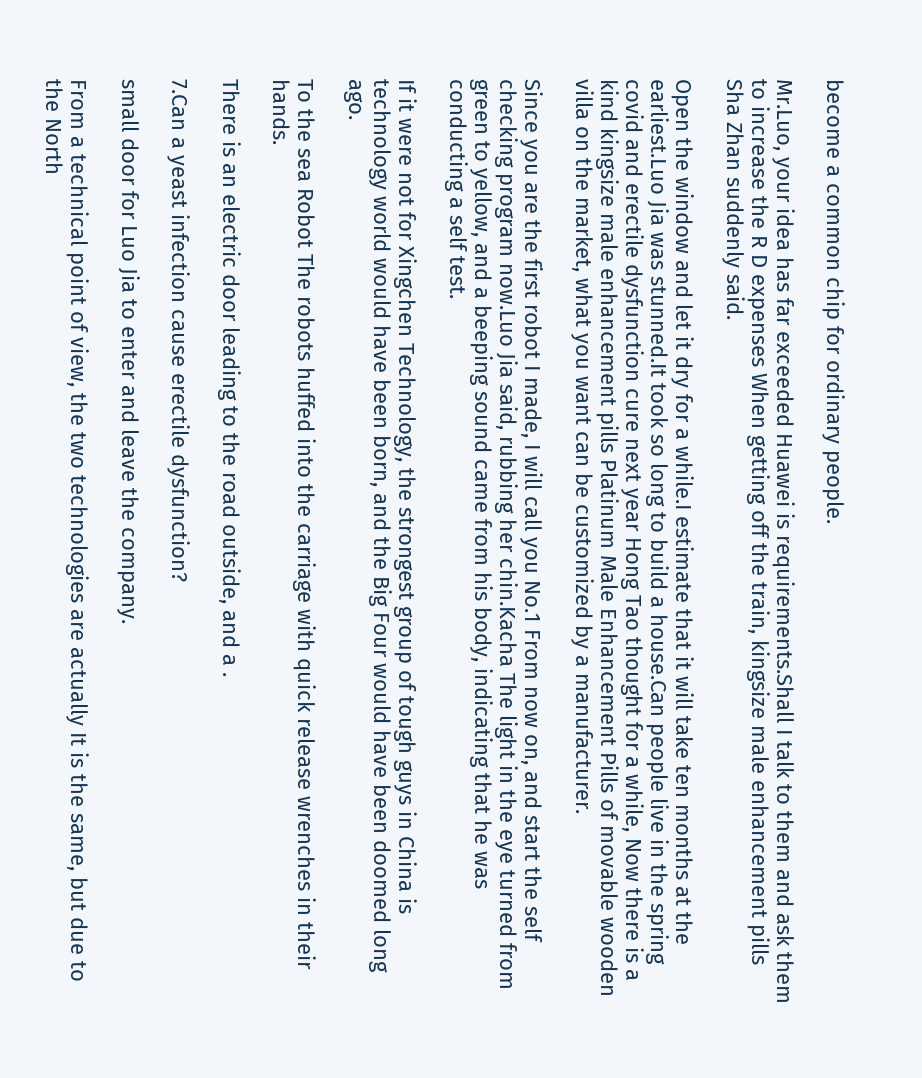become a common chip for ordinary people.

Mr.Luo, your idea has far exceeded Huawei is requirements.Shall I talk to them and ask them to increase the R D expenses When getting off the train, kingsize male enhancement pills Sha Zhan suddenly said.

Open the window and let it dry for a while.I estimate that it will take ten months at the earliest.Luo Jia was stunned.It took so long to build a house.Can people live in the spring covid and erectile dysfunction cure next year Hong Tao thought for a while, Now there is a kind kingsize male enhancement pills Platinum Male Enhancement Pills of movable wooden villa on the market, what you want can be customized by a manufacturer.

Since you are the first robot I made, I will call you No.1 From now on, and start the self checking program now.Luo Jia said, rubbing her chin.Kacha The light in the eye turned from green to yellow, and a beeping sound came from his body, indicating that he was conducting a self test.

If it were not for Xingchen Technology, the strongest group of tough guys in China is technology world would have been born, and the Big Four would have been doomed long ago.

To the sea Robot The robots huffed into the carriage with quick release wrenches in their hands.

There is an electric door leading to the road outside, and a .

7.Can a yeast infection cause erectile dysfunction?

small door for Luo Jia to enter and leave the company.

From a technical point of view, the two technologies are actually It is the same, but due to the North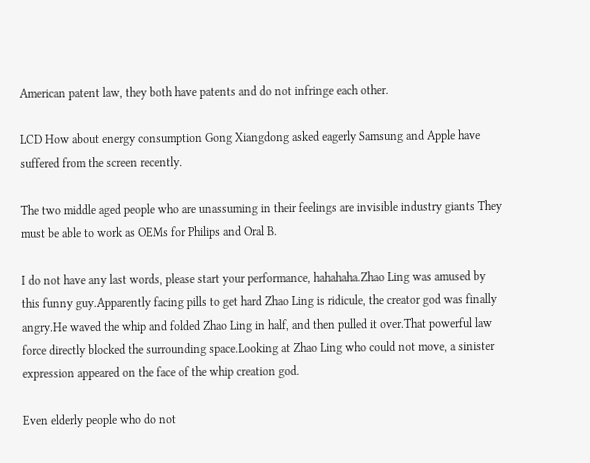American patent law, they both have patents and do not infringe each other.

LCD How about energy consumption Gong Xiangdong asked eagerly Samsung and Apple have suffered from the screen recently.

The two middle aged people who are unassuming in their feelings are invisible industry giants They must be able to work as OEMs for Philips and Oral B.

I do not have any last words, please start your performance, hahahaha.Zhao Ling was amused by this funny guy.Apparently facing pills to get hard Zhao Ling is ridicule, the creator god was finally angry.He waved the whip and folded Zhao Ling in half, and then pulled it over.That powerful law force directly blocked the surrounding space.Looking at Zhao Ling who could not move, a sinister expression appeared on the face of the whip creation god.

Even elderly people who do not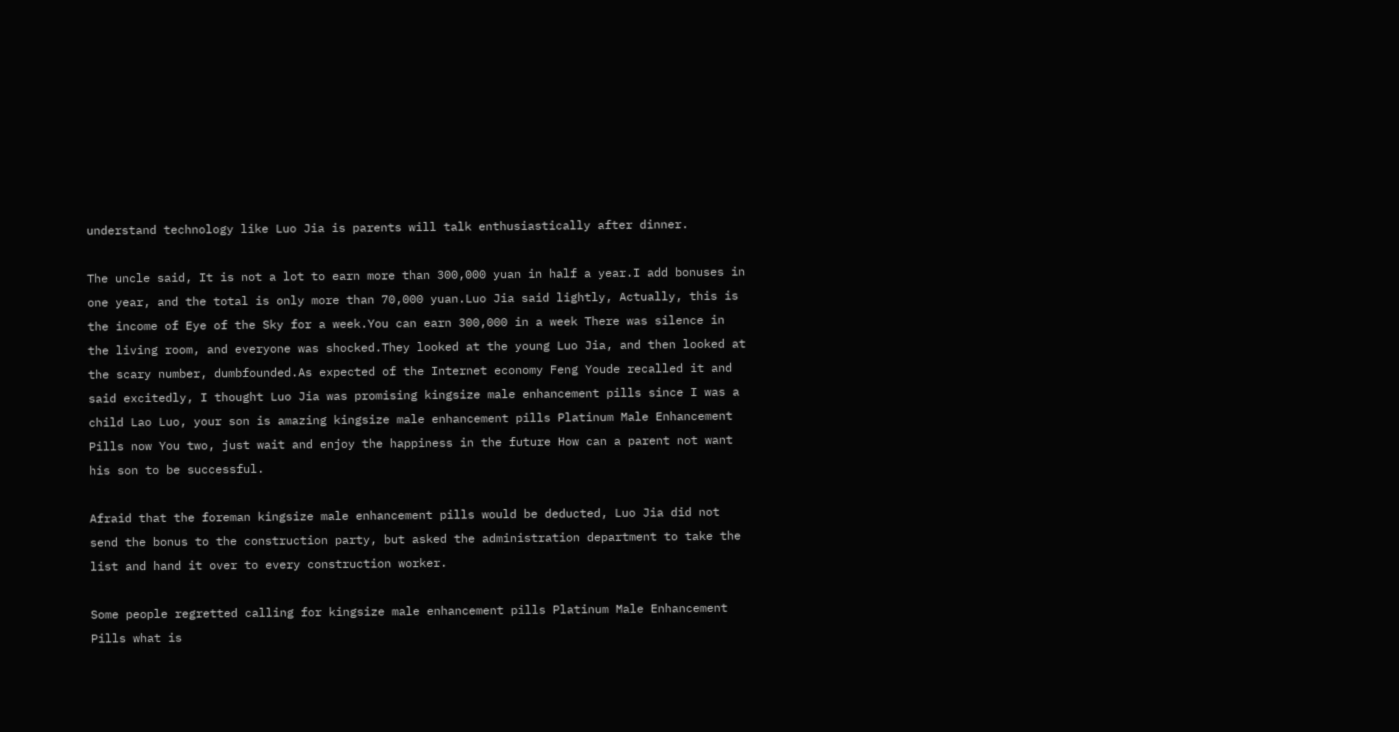understand technology like Luo Jia is parents will talk enthusiastically after dinner.

The uncle said, It is not a lot to earn more than 300,000 yuan in half a year.I add bonuses in one year, and the total is only more than 70,000 yuan.Luo Jia said lightly, Actually, this is the income of Eye of the Sky for a week.You can earn 300,000 in a week There was silence in the living room, and everyone was shocked.They looked at the young Luo Jia, and then looked at the scary number, dumbfounded.As expected of the Internet economy Feng Youde recalled it and said excitedly, I thought Luo Jia was promising kingsize male enhancement pills since I was a child Lao Luo, your son is amazing kingsize male enhancement pills Platinum Male Enhancement Pills now You two, just wait and enjoy the happiness in the future How can a parent not want his son to be successful.

Afraid that the foreman kingsize male enhancement pills would be deducted, Luo Jia did not send the bonus to the construction party, but asked the administration department to take the list and hand it over to every construction worker.

Some people regretted calling for kingsize male enhancement pills Platinum Male Enhancement Pills what is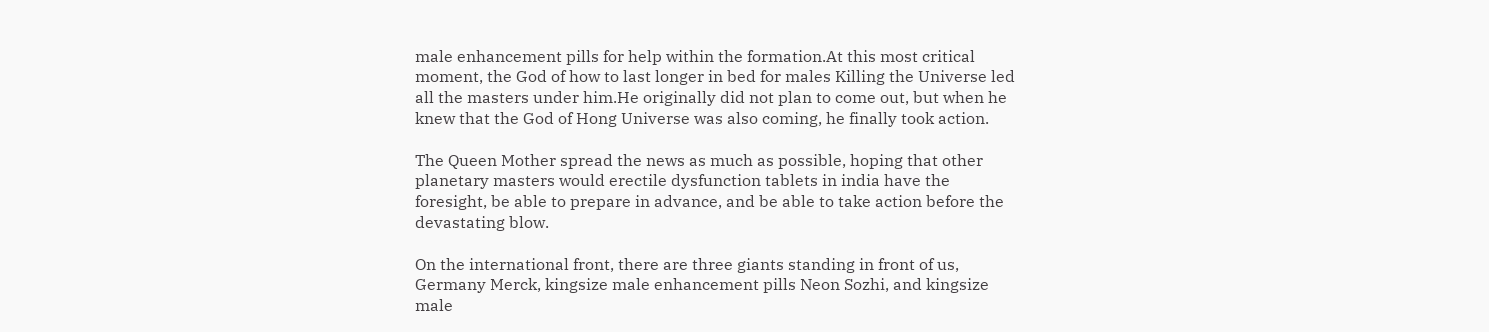male enhancement pills for help within the formation.At this most critical moment, the God of how to last longer in bed for males Killing the Universe led all the masters under him.He originally did not plan to come out, but when he knew that the God of Hong Universe was also coming, he finally took action.

The Queen Mother spread the news as much as possible, hoping that other planetary masters would erectile dysfunction tablets in india have the foresight, be able to prepare in advance, and be able to take action before the devastating blow.

On the international front, there are three giants standing in front of us, Germany Merck, kingsize male enhancement pills Neon Sozhi, and kingsize male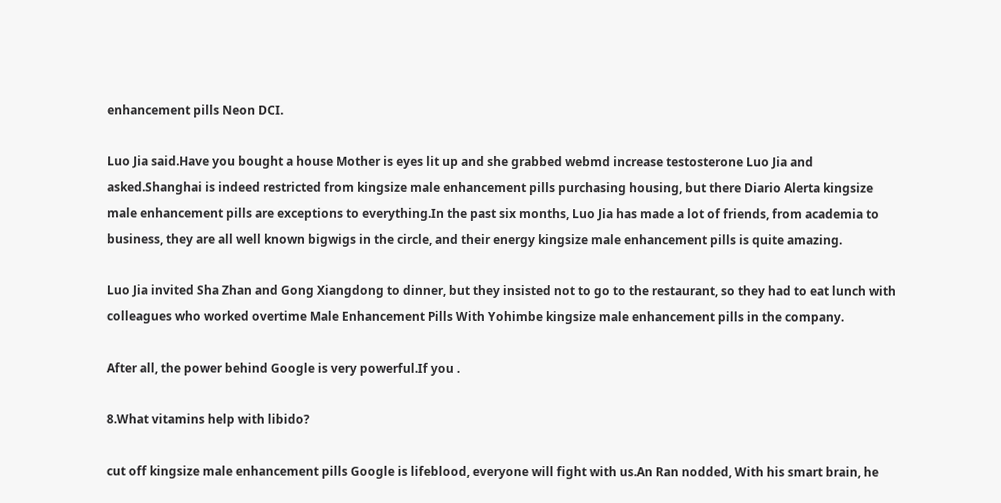enhancement pills Neon DCI.

Luo Jia said.Have you bought a house Mother is eyes lit up and she grabbed webmd increase testosterone Luo Jia and asked.Shanghai is indeed restricted from kingsize male enhancement pills purchasing housing, but there Diario Alerta kingsize male enhancement pills are exceptions to everything.In the past six months, Luo Jia has made a lot of friends, from academia to business, they are all well known bigwigs in the circle, and their energy kingsize male enhancement pills is quite amazing.

Luo Jia invited Sha Zhan and Gong Xiangdong to dinner, but they insisted not to go to the restaurant, so they had to eat lunch with colleagues who worked overtime Male Enhancement Pills With Yohimbe kingsize male enhancement pills in the company.

After all, the power behind Google is very powerful.If you .

8.What vitamins help with libido?

cut off kingsize male enhancement pills Google is lifeblood, everyone will fight with us.An Ran nodded, With his smart brain, he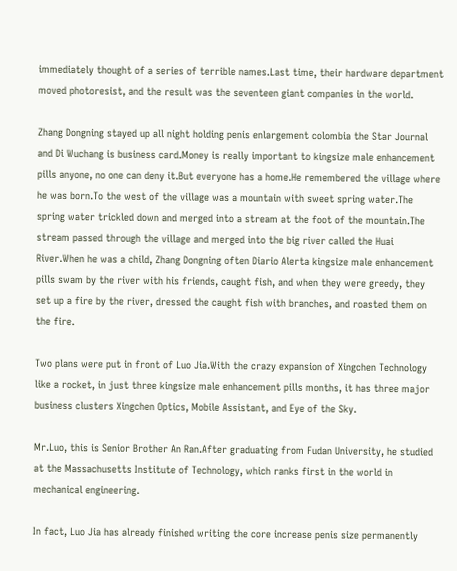immediately thought of a series of terrible names.Last time, their hardware department moved photoresist, and the result was the seventeen giant companies in the world.

Zhang Dongning stayed up all night holding penis enlargement colombia the Star Journal and Di Wuchang is business card.Money is really important to kingsize male enhancement pills anyone, no one can deny it.But everyone has a home.He remembered the village where he was born.To the west of the village was a mountain with sweet spring water.The spring water trickled down and merged into a stream at the foot of the mountain.The stream passed through the village and merged into the big river called the Huai River.When he was a child, Zhang Dongning often Diario Alerta kingsize male enhancement pills swam by the river with his friends, caught fish, and when they were greedy, they set up a fire by the river, dressed the caught fish with branches, and roasted them on the fire.

Two plans were put in front of Luo Jia.With the crazy expansion of Xingchen Technology like a rocket, in just three kingsize male enhancement pills months, it has three major business clusters Xingchen Optics, Mobile Assistant, and Eye of the Sky.

Mr.Luo, this is Senior Brother An Ran.After graduating from Fudan University, he studied at the Massachusetts Institute of Technology, which ranks first in the world in mechanical engineering.

In fact, Luo Jia has already finished writing the core increase penis size permanently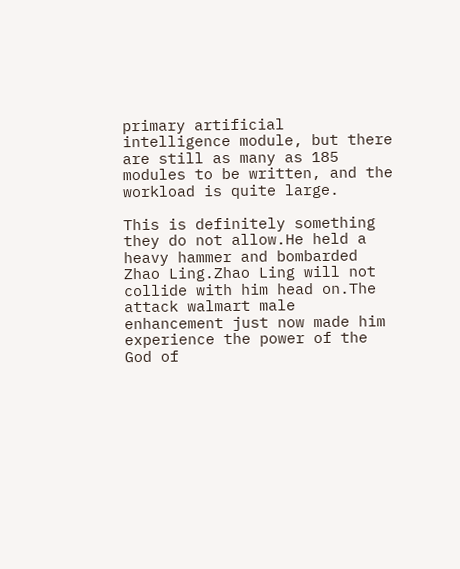primary artificial intelligence module, but there are still as many as 185 modules to be written, and the workload is quite large.

This is definitely something they do not allow.He held a heavy hammer and bombarded Zhao Ling.Zhao Ling will not collide with him head on.The attack walmart male enhancement just now made him experience the power of the God of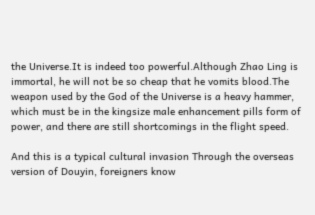the Universe.It is indeed too powerful.Although Zhao Ling is immortal, he will not be so cheap that he vomits blood.The weapon used by the God of the Universe is a heavy hammer, which must be in the kingsize male enhancement pills form of power, and there are still shortcomings in the flight speed.

And this is a typical cultural invasion Through the overseas version of Douyin, foreigners know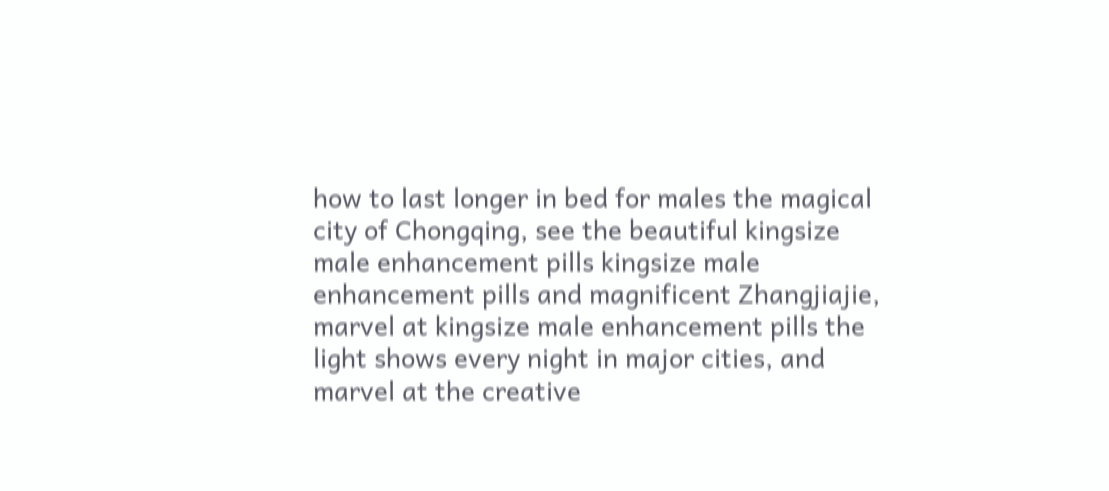how to last longer in bed for males the magical city of Chongqing, see the beautiful kingsize male enhancement pills kingsize male enhancement pills and magnificent Zhangjiajie, marvel at kingsize male enhancement pills the light shows every night in major cities, and marvel at the creative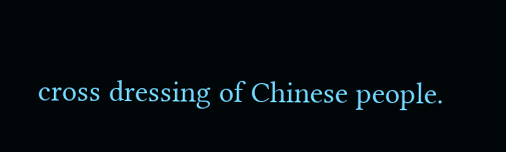cross dressing of Chinese people.